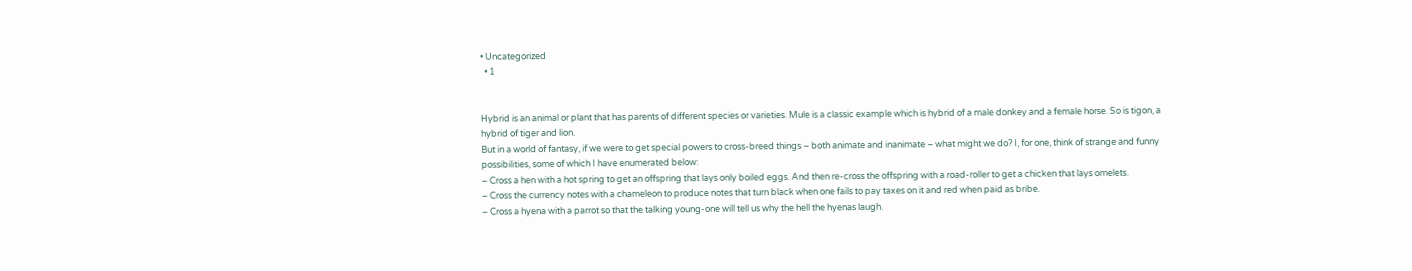• Uncategorized
  • 1


Hybrid is an animal or plant that has parents of different species or varieties. Mule is a classic example which is hybrid of a male donkey and a female horse. So is tigon, a hybrid of tiger and lion.
But in a world of fantasy, if we were to get special powers to cross-breed things – both animate and inanimate – what might we do? I, for one, think of strange and funny possibilities, some of which I have enumerated below:
– Cross a hen with a hot spring to get an offspring that lays only boiled eggs. And then re-cross the offspring with a road-roller to get a chicken that lays omelets.
– Cross the currency notes with a chameleon to produce notes that turn black when one fails to pay taxes on it and red when paid as bribe.
– Cross a hyena with a parrot so that the talking young-one will tell us why the hell the hyenas laugh.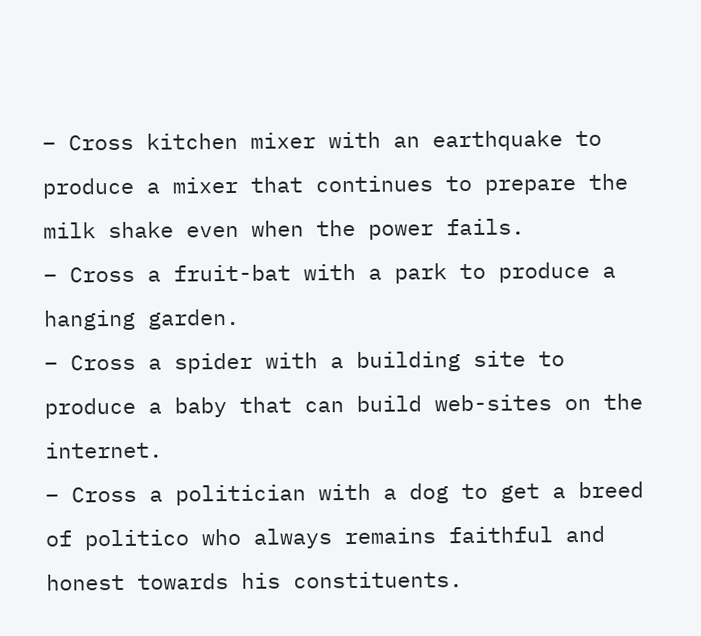– Cross kitchen mixer with an earthquake to produce a mixer that continues to prepare the milk shake even when the power fails.
– Cross a fruit-bat with a park to produce a hanging garden.
– Cross a spider with a building site to produce a baby that can build web-sites on the internet.
– Cross a politician with a dog to get a breed of politico who always remains faithful and honest towards his constituents.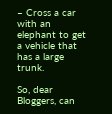– Cross a car with an elephant to get a vehicle that has a large trunk.

So, dear Bloggers, can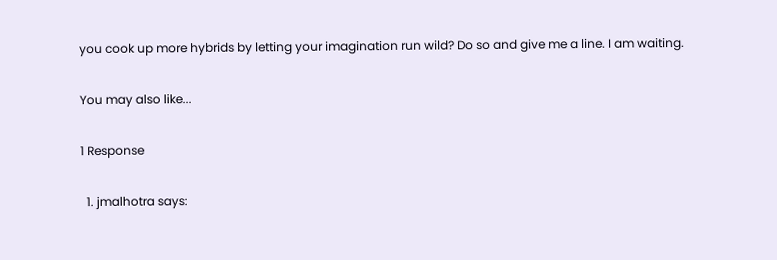you cook up more hybrids by letting your imagination run wild? Do so and give me a line. I am waiting.

You may also like...

1 Response

  1. jmalhotra says: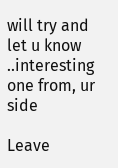will try and let u know ..interesting one from, ur side

Leave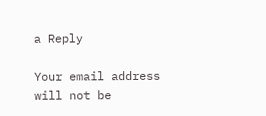a Reply

Your email address will not be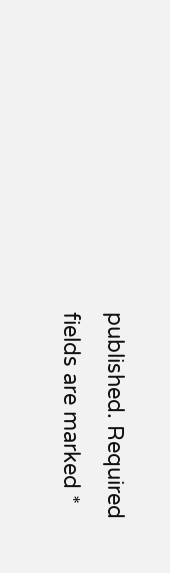published. Required fields are marked *